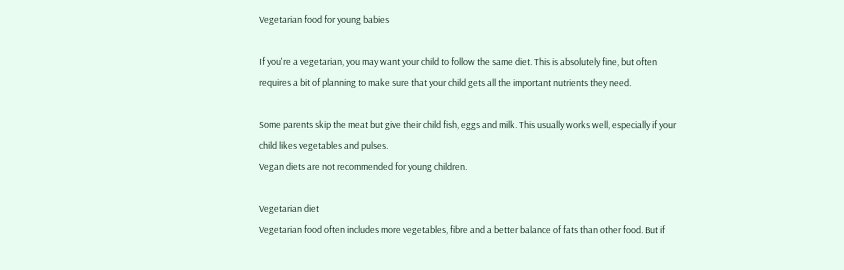Vegetarian food for young babies

If you're a vegetarian, you may want your child to follow the same diet. This is absolutely fine, but often requires a bit of planning to make sure that your child gets all the important nutrients they need.

Some parents skip the meat but give their child fish, eggs and milk. This usually works well, especially if your child likes vegetables and pulses.
Vegan diets are not recommended for young children.

Vegetarian diet
Vegetarian food often includes more vegetables, fibre and a better balance of fats than other food. But if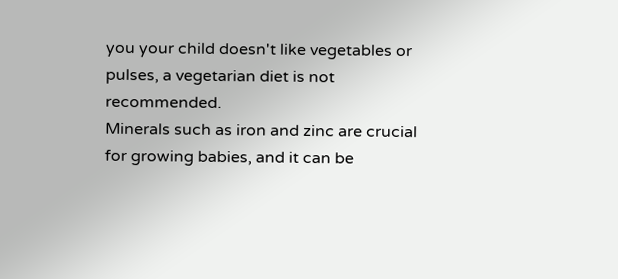you your child doesn't like vegetables or pulses, a vegetarian diet is not recommended.
Minerals such as iron and zinc are crucial for growing babies, and it can be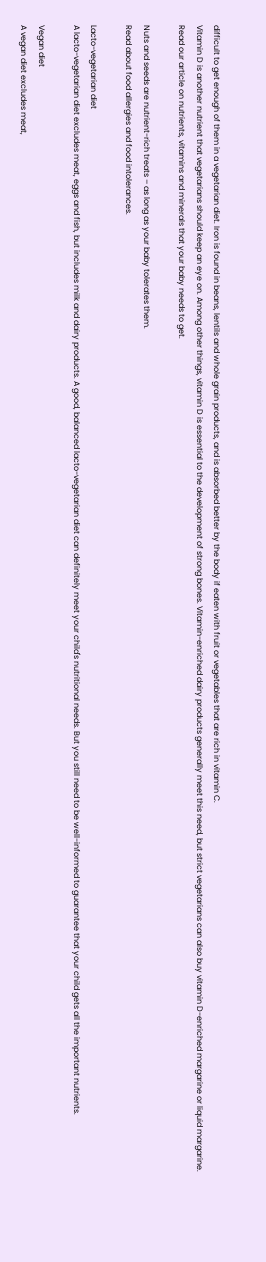difficult to get enough of them in a vegetarian diet. Iron is found in beans, lentils and whole grain products, and is absorbed better by the body if eaten with fruit or vegetables that are rich in vitamin C.
Vitamin D is another nutrient that vegetarians should keep an eye on. Among other things, vitamin D is essential to the development of strong bones. Vitamin-enriched dairy products generally meet this need, but strict vegetarians can also buy vitamin D-enriched margarine or liquid margarine.
Read our article on nutrients, vitamins and minerals that your baby needs to get.

Nuts and seeds are nutrient-rich treats – as long as your baby tolerates them.
Read about food allergies and food intolerances.

Lacto-vegetarian diet
A lacto-vegetarian diet excludes meat, eggs and fish, but includes milk and dairy products. A good, balanced lacto-vegetarian diet can definitely meet your child's nutritional needs. But you still need to be well-informed to guarantee that your child gets all the important nutrients.

Vegan diet
A vegan diet excludes meat,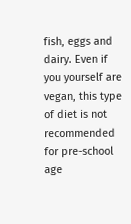fish, eggs and dairy. Even if you yourself are vegan, this type of diet is not recommended for pre-school age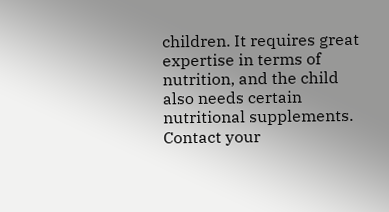children. It requires great expertise in terms of nutrition, and the child also needs certain nutritional supplements.
Contact your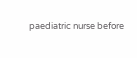paediatric nurse before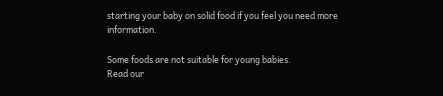starting your baby on solid food if you feel you need more information.

Some foods are not suitable for young babies.
Read our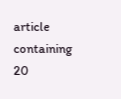article containing 20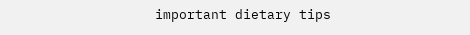important dietary tips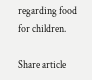regarding food for children.

Share article